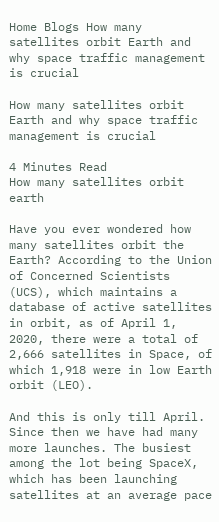Home Blogs How many satellites orbit Earth and why space traffic management is crucial

How many satellites orbit Earth and why space traffic management is crucial

4 Minutes Read
How many satellites orbit earth

Have you ever wondered how many satellites orbit the Earth? According to the Union of Concerned Scientists (UCS), which maintains a database of active satellites in orbit, as of April 1, 2020, there were a total of 2,666 satellites in Space, of which 1,918 were in low Earth orbit (LEO).

And this is only till April. Since then we have had many more launches. The busiest among the lot being SpaceX, which has been launching satellites at an average pace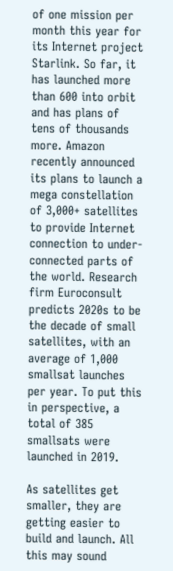of one mission per month this year for its Internet project Starlink. So far, it has launched more than 600 into orbit and has plans of tens of thousands more. Amazon recently announced its plans to launch a mega constellation of 3,000+ satellites to provide Internet connection to under-connected parts of the world. Research firm Euroconsult predicts 2020s to be the decade of small satellites, with an average of 1,000 smallsat launches per year. To put this in perspective, a total of 385 smallsats were launched in 2019.

As satellites get smaller, they are getting easier to build and launch. All this may sound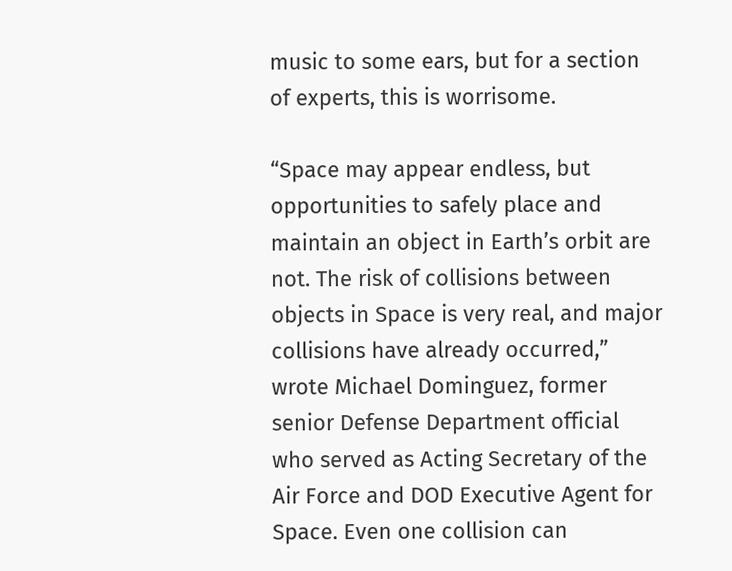music to some ears, but for a section of experts, this is worrisome.

“Space may appear endless, but opportunities to safely place and maintain an object in Earth’s orbit are not. The risk of collisions between objects in Space is very real, and major collisions have already occurred,” wrote Michael Dominguez, former senior Defense Department official who served as Acting Secretary of the Air Force and DOD Executive Agent for Space. Even one collision can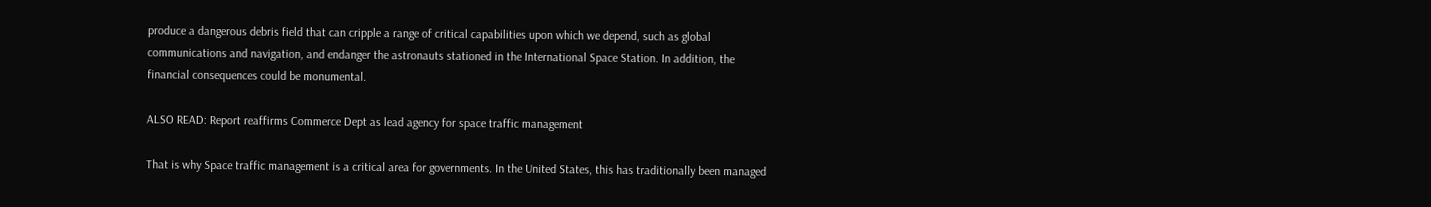produce a dangerous debris field that can cripple a range of critical capabilities upon which we depend, such as global communications and navigation, and endanger the astronauts stationed in the International Space Station. In addition, the financial consequences could be monumental.

ALSO READ: Report reaffirms Commerce Dept as lead agency for space traffic management

That is why Space traffic management is a critical area for governments. In the United States, this has traditionally been managed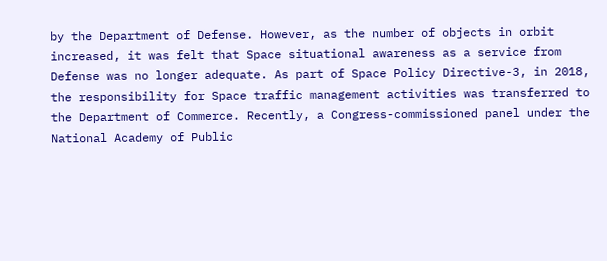by the Department of Defense. However, as the number of objects in orbit increased, it was felt that Space situational awareness as a service from Defense was no longer adequate. As part of Space Policy Directive-3, in 2018, the responsibility for Space traffic management activities was transferred to the Department of Commerce. Recently, a Congress-commissioned panel under the National Academy of Public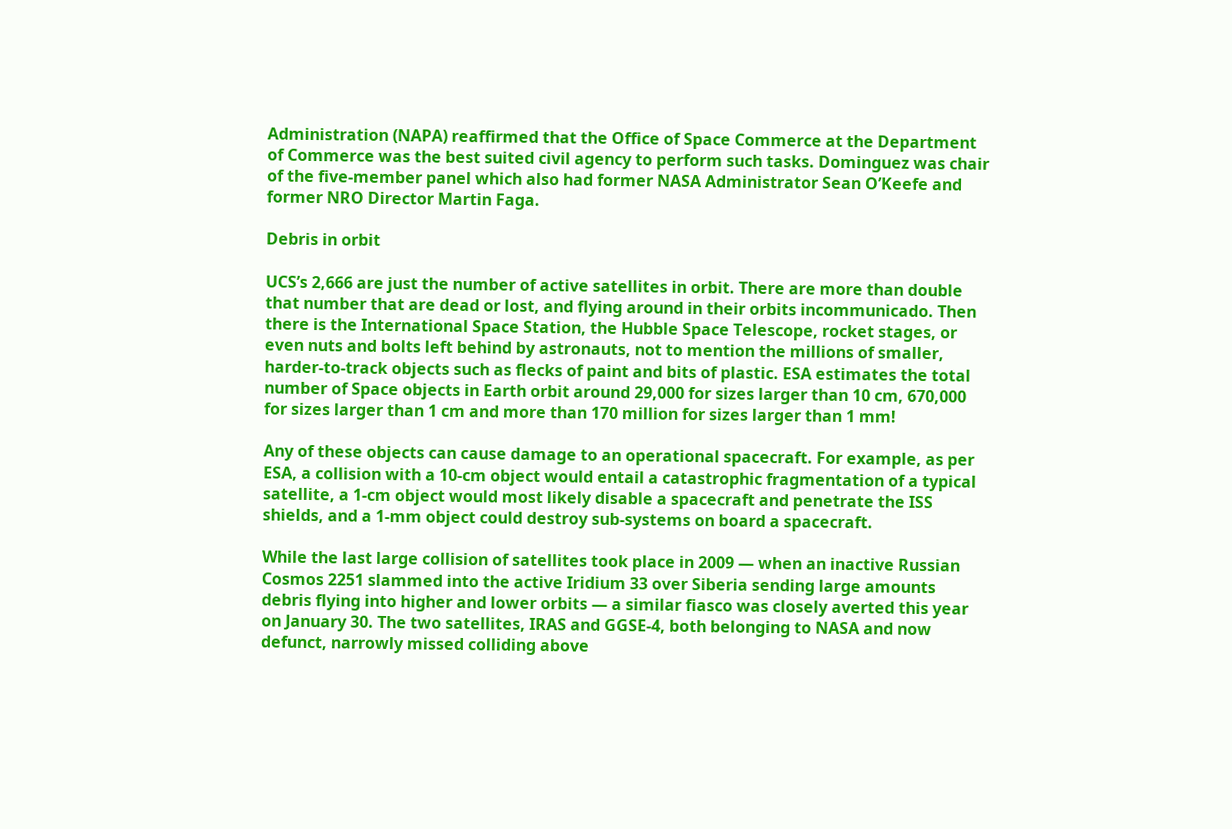Administration (NAPA) reaffirmed that the Office of Space Commerce at the Department of Commerce was the best suited civil agency to perform such tasks. Dominguez was chair of the five-member panel which also had former NASA Administrator Sean O’Keefe and former NRO Director Martin Faga.

Debris in orbit

UCS’s 2,666 are just the number of active satellites in orbit. There are more than double that number that are dead or lost, and flying around in their orbits incommunicado. Then there is the International Space Station, the Hubble Space Telescope, rocket stages, or even nuts and bolts left behind by astronauts, not to mention the millions of smaller, harder-to-track objects such as flecks of paint and bits of plastic. ESA estimates the total number of Space objects in Earth orbit around 29,000 for sizes larger than 10 cm, 670,000 for sizes larger than 1 cm and more than 170 million for sizes larger than 1 mm!

Any of these objects can cause damage to an operational spacecraft. For example, as per ESA, a collision with a 10-cm object would entail a catastrophic fragmentation of a typical satellite, a 1-cm object would most likely disable a spacecraft and penetrate the ISS shields, and a 1-mm object could destroy sub-systems on board a spacecraft.

While the last large collision of satellites took place in 2009 — when an inactive Russian Cosmos 2251 slammed into the active Iridium 33 over Siberia sending large amounts debris flying into higher and lower orbits — a similar fiasco was closely averted this year on January 30. The two satellites, IRAS and GGSE-4, both belonging to NASA and now defunct, narrowly missed colliding above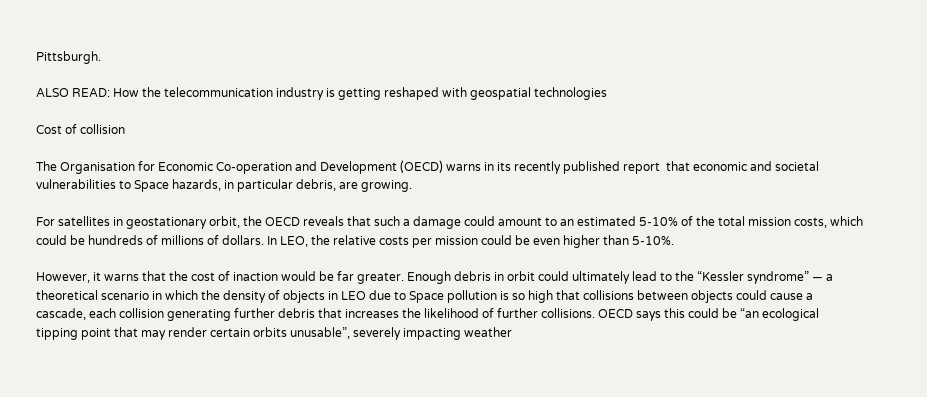Pittsburgh.

ALSO READ: How the telecommunication industry is getting reshaped with geospatial technologies

Cost of collision

The Organisation for Economic Co-operation and Development (OECD) warns in its recently published report  that economic and societal vulnerabilities to Space hazards, in particular debris, are growing.

For satellites in geostationary orbit, the OECD reveals that such a damage could amount to an estimated 5-10% of the total mission costs, which could be hundreds of millions of dollars. In LEO, the relative costs per mission could be even higher than 5-10%.

However, it warns that the cost of inaction would be far greater. Enough debris in orbit could ultimately lead to the “Kessler syndrome” — a theoretical scenario in which the density of objects in LEO due to Space pollution is so high that collisions between objects could cause a cascade, each collision generating further debris that increases the likelihood of further collisions. OECD says this could be “an ecological tipping point that may render certain orbits unusable”, severely impacting weather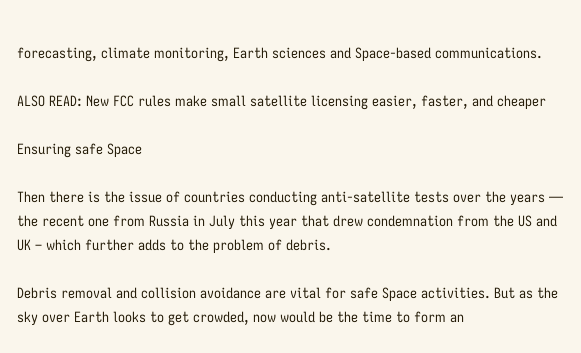forecasting, climate monitoring, Earth sciences and Space-based communications.

ALSO READ: New FCC rules make small satellite licensing easier, faster, and cheaper

Ensuring safe Space

Then there is the issue of countries conducting anti-satellite tests over the years — the recent one from Russia in July this year that drew condemnation from the US and UK – which further adds to the problem of debris.

Debris removal and collision avoidance are vital for safe Space activities. But as the sky over Earth looks to get crowded, now would be the time to form an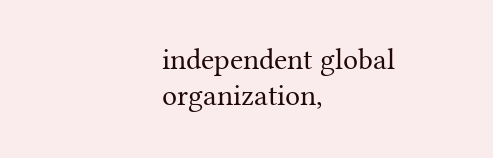independent global organization,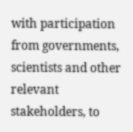with participation from governments, scientists and other relevant stakeholders, to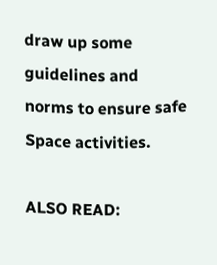draw up some guidelines and norms to ensure safe Space activities.

ALSO READ: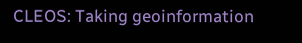CLEOS: Taking geoinformation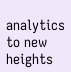analytics to new heights